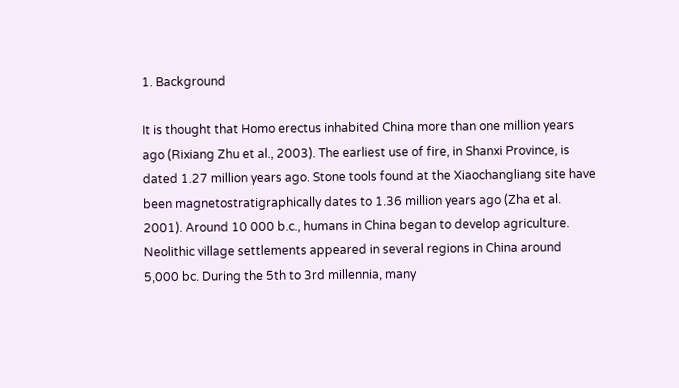1. Background

It is thought that Homo erectus inhabited China more than one million years ago (Rixiang Zhu et al., 2003). The earliest use of fire, in Shanxi Province, is dated 1.27 million years ago. Stone tools found at the Xiaochangliang site have been magnetostratigraphically dates to 1.36 million years ago (Zha et al. 2001). Around 10 000 b.c., humans in China began to develop agriculture. Neolithic village settlements appeared in several regions in China around 5,000 bc. During the 5th to 3rd millennia, many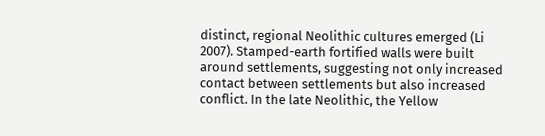distinct, regional Neolithic cultures emerged (Li 2007). Stamped-earth fortified walls were built around settlements, suggesting not only increased contact between settlements but also increased conflict. In the late Neolithic, the Yellow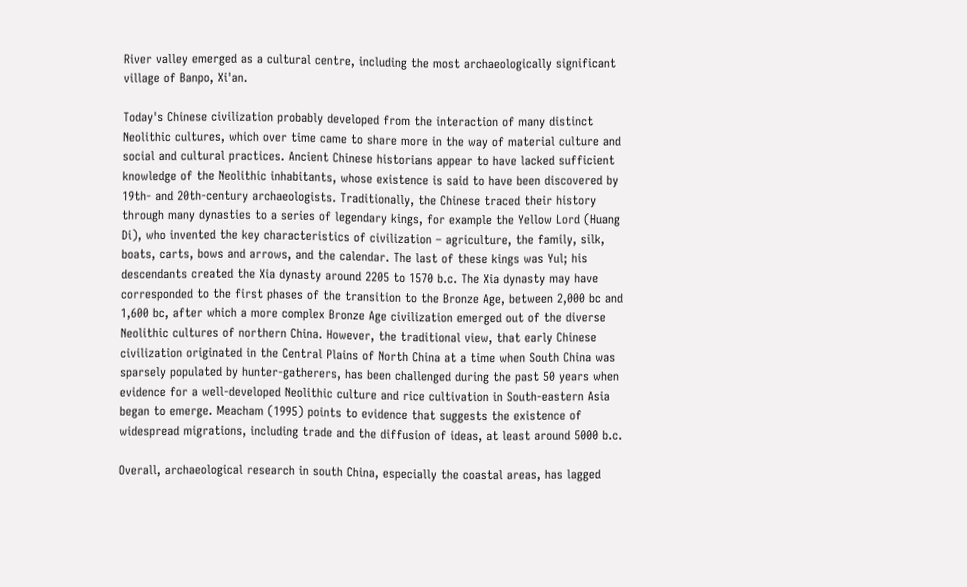River valley emerged as a cultural centre, including the most archaeologically significant village of Banpo, Xi'an.

Today's Chinese civilization probably developed from the interaction of many distinct Neolithic cultures, which over time came to share more in the way of material culture and social and cultural practices. Ancient Chinese historians appear to have lacked sufficient knowledge of the Neolithic inhabitants, whose existence is said to have been discovered by 19th- and 20th-century archaeologists. Traditionally, the Chinese traced their history through many dynasties to a series of legendary kings, for example the Yellow Lord (Huang Di), who invented the key characteristics of civilization – agriculture, the family, silk, boats, carts, bows and arrows, and the calendar. The last of these kings was Yul; his descendants created the Xia dynasty around 2205 to 1570 b.c. The Xia dynasty may have corresponded to the first phases of the transition to the Bronze Age, between 2,000 bc and 1,600 bc, after which a more complex Bronze Age civilization emerged out of the diverse Neolithic cultures of northern China. However, the traditional view, that early Chinese civilization originated in the Central Plains of North China at a time when South China was sparsely populated by hunter-gatherers, has been challenged during the past 50 years when evidence for a well-developed Neolithic culture and rice cultivation in South-eastern Asia began to emerge. Meacham (1995) points to evidence that suggests the existence of widespread migrations, including trade and the diffusion of ideas, at least around 5000 b.c.

Overall, archaeological research in south China, especially the coastal areas, has lagged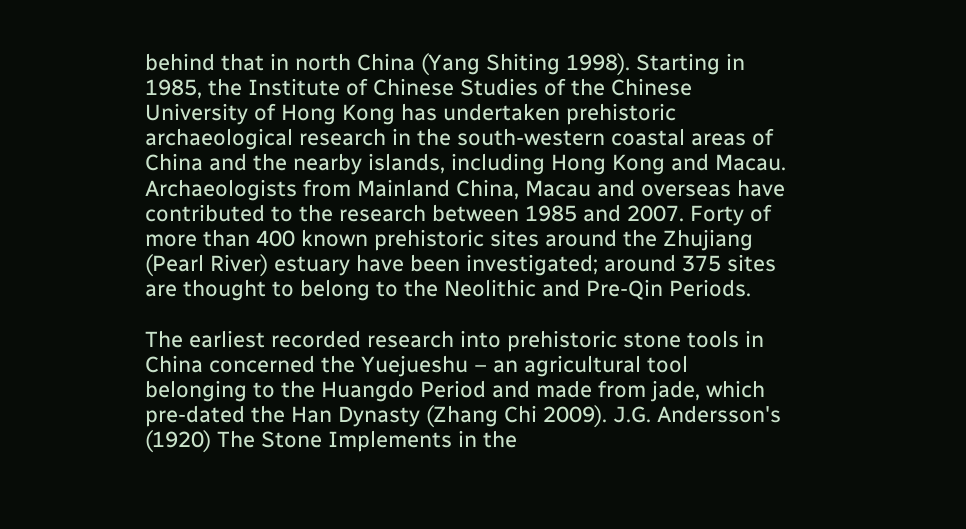behind that in north China (Yang Shiting 1998). Starting in 1985, the Institute of Chinese Studies of the Chinese University of Hong Kong has undertaken prehistoric archaeological research in the south-western coastal areas of China and the nearby islands, including Hong Kong and Macau. Archaeologists from Mainland China, Macau and overseas have contributed to the research between 1985 and 2007. Forty of more than 400 known prehistoric sites around the Zhujiang (Pearl River) estuary have been investigated; around 375 sites are thought to belong to the Neolithic and Pre-Qin Periods.

The earliest recorded research into prehistoric stone tools in China concerned the Yuejueshu – an agricultural tool belonging to the Huangdo Period and made from jade, which pre-dated the Han Dynasty (Zhang Chi 2009). J.G. Andersson's (1920) The Stone Implements in the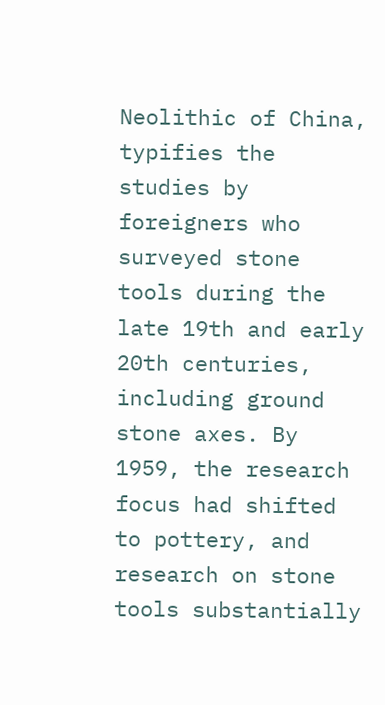Neolithic of China, typifies the studies by foreigners who surveyed stone tools during the late 19th and early 20th centuries, including ground stone axes. By 1959, the research focus had shifted to pottery, and research on stone tools substantially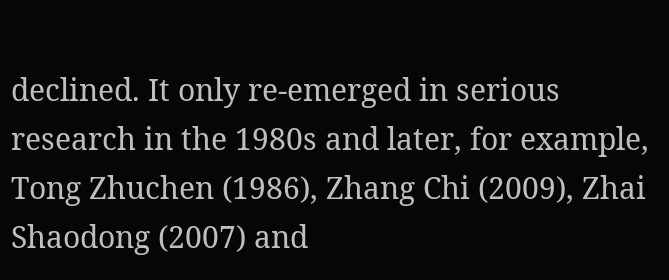declined. It only re-emerged in serious research in the 1980s and later, for example, Tong Zhuchen (1986), Zhang Chi (2009), Zhai Shaodong (2007) and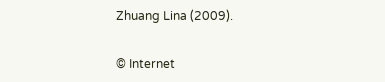Zhuang Lina (2009).


© Internet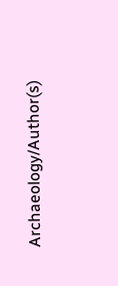Archaeology/Author(s)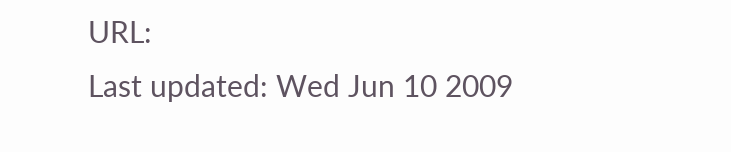URL:
Last updated: Wed Jun 10 2009